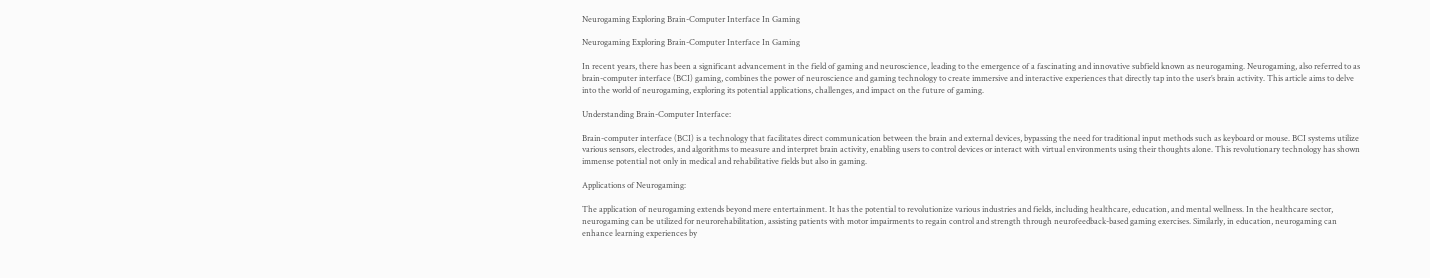Neurogaming Exploring Brain-Computer Interface In Gaming

Neurogaming Exploring Brain-Computer Interface In Gaming

In recent years, there has been a significant advancement in the field of gaming and neuroscience, leading to the emergence of a fascinating and innovative subfield known as neurogaming. Neurogaming, also referred to as brain-computer interface (BCI) gaming, combines the power of neuroscience and gaming technology to create immersive and interactive experiences that directly tap into the user’s brain activity. This article aims to delve into the world of neurogaming, exploring its potential applications, challenges, and impact on the future of gaming.

Understanding Brain-Computer Interface:

Brain-computer interface (BCI) is a technology that facilitates direct communication between the brain and external devices, bypassing the need for traditional input methods such as keyboard or mouse. BCI systems utilize various sensors, electrodes, and algorithms to measure and interpret brain activity, enabling users to control devices or interact with virtual environments using their thoughts alone. This revolutionary technology has shown immense potential not only in medical and rehabilitative fields but also in gaming.

Applications of Neurogaming:

The application of neurogaming extends beyond mere entertainment. It has the potential to revolutionize various industries and fields, including healthcare, education, and mental wellness. In the healthcare sector, neurogaming can be utilized for neurorehabilitation, assisting patients with motor impairments to regain control and strength through neurofeedback-based gaming exercises. Similarly, in education, neurogaming can enhance learning experiences by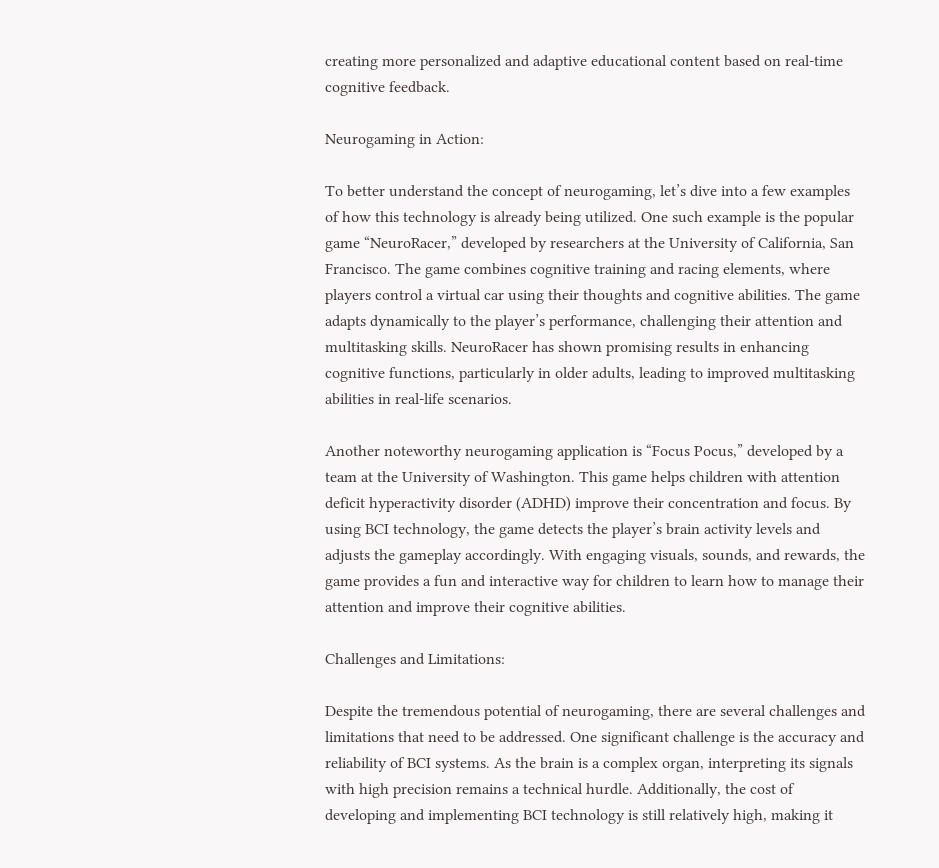creating more personalized and adaptive educational content based on real-time cognitive feedback.

Neurogaming in Action:

To better understand the concept of neurogaming, let’s dive into a few examples of how this technology is already being utilized. One such example is the popular game “NeuroRacer,” developed by researchers at the University of California, San Francisco. The game combines cognitive training and racing elements, where players control a virtual car using their thoughts and cognitive abilities. The game adapts dynamically to the player’s performance, challenging their attention and multitasking skills. NeuroRacer has shown promising results in enhancing cognitive functions, particularly in older adults, leading to improved multitasking abilities in real-life scenarios.

Another noteworthy neurogaming application is “Focus Pocus,” developed by a team at the University of Washington. This game helps children with attention deficit hyperactivity disorder (ADHD) improve their concentration and focus. By using BCI technology, the game detects the player’s brain activity levels and adjusts the gameplay accordingly. With engaging visuals, sounds, and rewards, the game provides a fun and interactive way for children to learn how to manage their attention and improve their cognitive abilities.

Challenges and Limitations:

Despite the tremendous potential of neurogaming, there are several challenges and limitations that need to be addressed. One significant challenge is the accuracy and reliability of BCI systems. As the brain is a complex organ, interpreting its signals with high precision remains a technical hurdle. Additionally, the cost of developing and implementing BCI technology is still relatively high, making it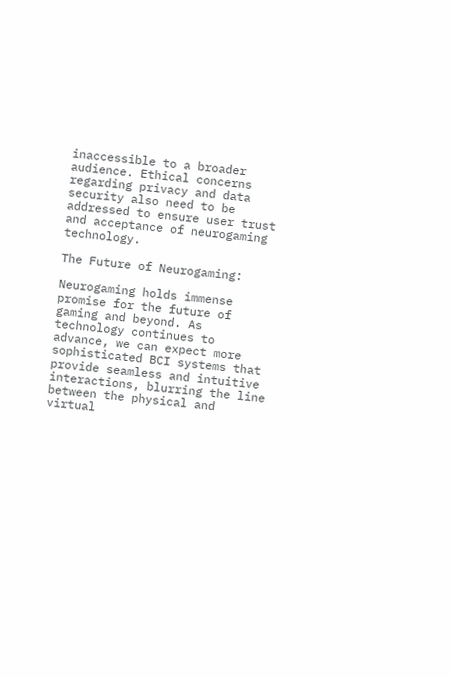inaccessible to a broader audience. Ethical concerns regarding privacy and data security also need to be addressed to ensure user trust and acceptance of neurogaming technology.

The Future of Neurogaming:

Neurogaming holds immense promise for the future of gaming and beyond. As technology continues to advance, we can expect more sophisticated BCI systems that provide seamless and intuitive interactions, blurring the line between the physical and virtual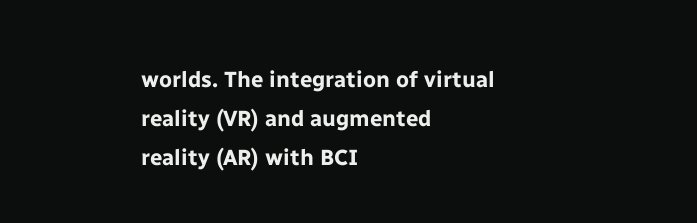worlds. The integration of virtual reality (VR) and augmented reality (AR) with BCI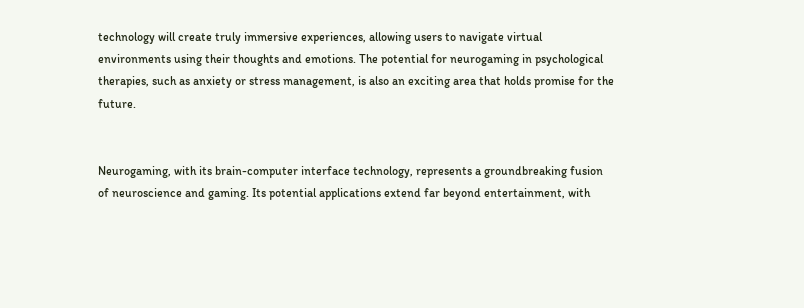technology will create truly immersive experiences, allowing users to navigate virtual environments using their thoughts and emotions. The potential for neurogaming in psychological therapies, such as anxiety or stress management, is also an exciting area that holds promise for the future.


Neurogaming, with its brain-computer interface technology, represents a groundbreaking fusion of neuroscience and gaming. Its potential applications extend far beyond entertainment, with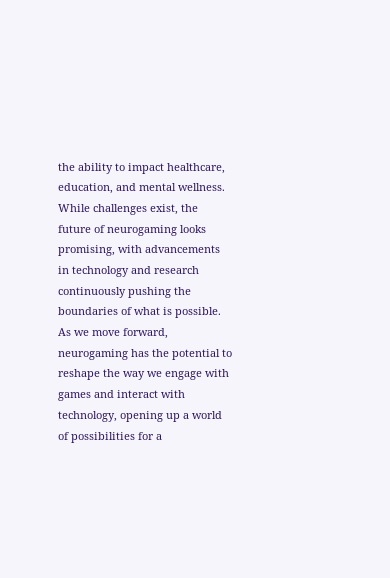the ability to impact healthcare, education, and mental wellness. While challenges exist, the future of neurogaming looks promising, with advancements in technology and research continuously pushing the boundaries of what is possible. As we move forward, neurogaming has the potential to reshape the way we engage with games and interact with technology, opening up a world of possibilities for a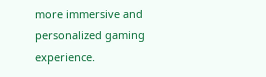more immersive and personalized gaming experience.